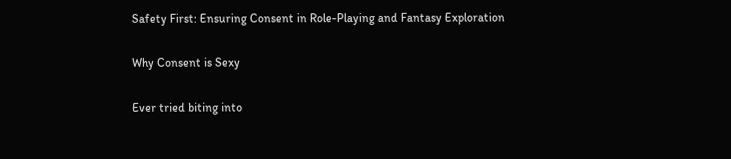Safety First: Ensuring Consent in Role-Playing and Fantasy Exploration

Why Consent is Sexy

Ever tried biting into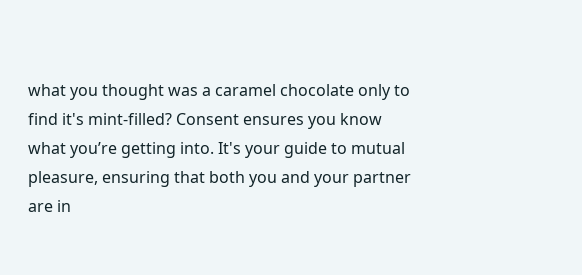what you thought was a caramel chocolate only to find it's mint-filled? Consent ensures you know what you’re getting into. It's your guide to mutual pleasure, ensuring that both you and your partner are in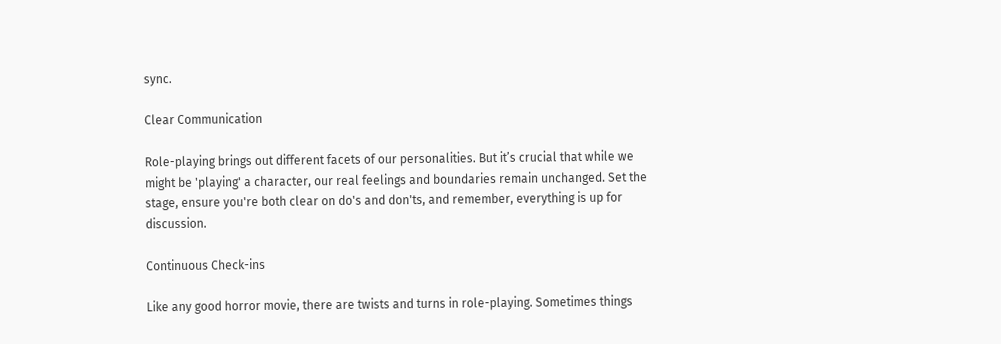sync.

Clear Communication

Role-playing brings out different facets of our personalities. But it’s crucial that while we might be 'playing' a character, our real feelings and boundaries remain unchanged. Set the stage, ensure you're both clear on do's and don'ts, and remember, everything is up for discussion.

Continuous Check-ins

Like any good horror movie, there are twists and turns in role-playing. Sometimes things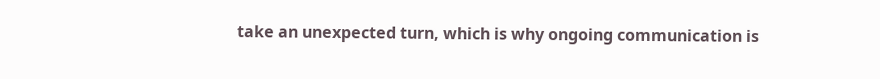take an unexpected turn, which is why ongoing communication is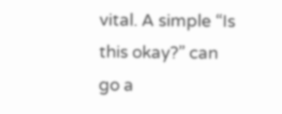vital. A simple “Is this okay?” can go a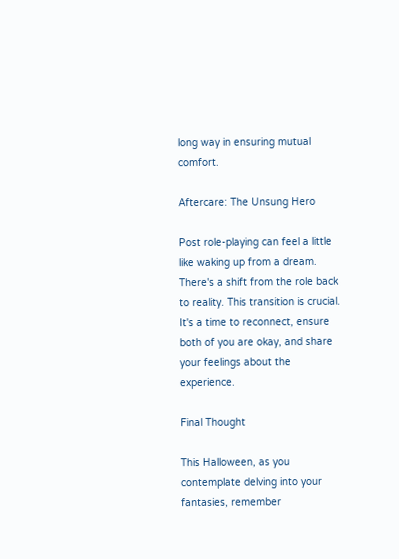long way in ensuring mutual comfort.

Aftercare: The Unsung Hero

Post role-playing can feel a little like waking up from a dream. There's a shift from the role back to reality. This transition is crucial. It's a time to reconnect, ensure both of you are okay, and share your feelings about the experience.

Final Thought

This Halloween, as you contemplate delving into your fantasies, remember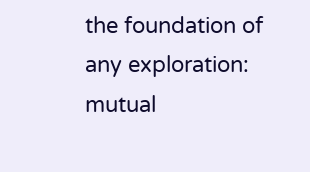the foundation of any exploration: mutual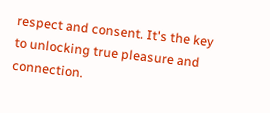respect and consent. It's the key to unlocking true pleasure and connection.